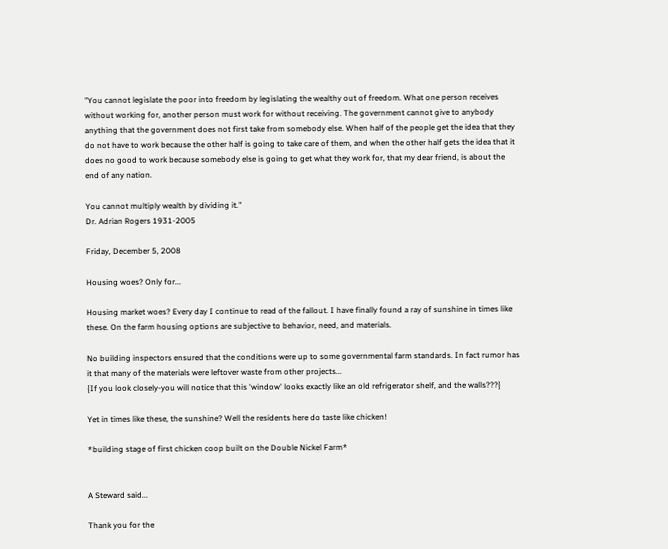"You cannot legislate the poor into freedom by legislating the wealthy out of freedom. What one person receives without working for, another person must work for without receiving. The government cannot give to anybody anything that the government does not first take from somebody else. When half of the people get the idea that they do not have to work because the other half is going to take care of them, and when the other half gets the idea that it does no good to work because somebody else is going to get what they work for, that my dear friend, is about the end of any nation.

You cannot multiply wealth by dividing it."
Dr. Adrian Rogers 1931-2005

Friday, December 5, 2008

Housing woes? Only for...

Housing market woes? Every day I continue to read of the fallout. I have finally found a ray of sunshine in times like these. On the farm housing options are subjective to behavior, need, and materials.

No building inspectors ensured that the conditions were up to some governmental farm standards. In fact rumor has it that many of the materials were leftover waste from other projects...
{If you look closely-you will notice that this 'window' looks exactly like an old refrigerator shelf, and the walls???}

Yet in times like these, the sunshine? Well the residents here do taste like chicken!

*building stage of first chicken coop built on the Double Nickel Farm*


A Steward said...

Thank you for the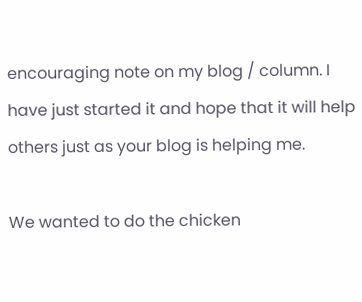encouraging note on my blog / column. I have just started it and hope that it will help others just as your blog is helping me.

We wanted to do the chicken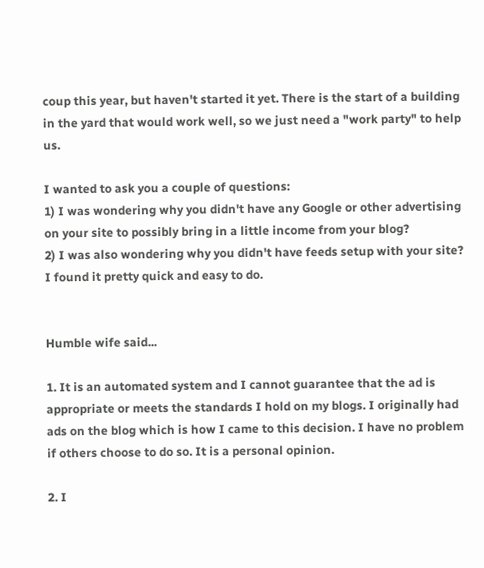coup this year, but haven't started it yet. There is the start of a building in the yard that would work well, so we just need a "work party" to help us.

I wanted to ask you a couple of questions:
1) I was wondering why you didn't have any Google or other advertising on your site to possibly bring in a little income from your blog?
2) I was also wondering why you didn't have feeds setup with your site? I found it pretty quick and easy to do.


Humble wife said...

1. It is an automated system and I cannot guarantee that the ad is appropriate or meets the standards I hold on my blogs. I originally had ads on the blog which is how I came to this decision. I have no problem if others choose to do so. It is a personal opinion.

2. I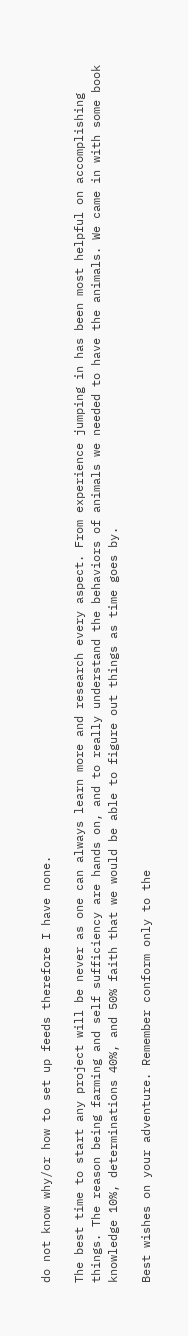do not know why/or how to set up feeds therefore I have none.

The best time to start any project will be never as one can always learn more and research every aspect. From experience jumping in has been most helpful on accomplishing things. The reason being farming and self sufficiency are hands on, and to really understand the behaviors of animals we needed to have the animals. We came in with some book knowledge 10%, determinations 40%, and 50% faith that we would be able to figure out things as time goes by.

Best wishes on your adventure. Remember conform only to the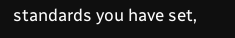standards you have set,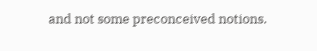and not some preconceived notions.